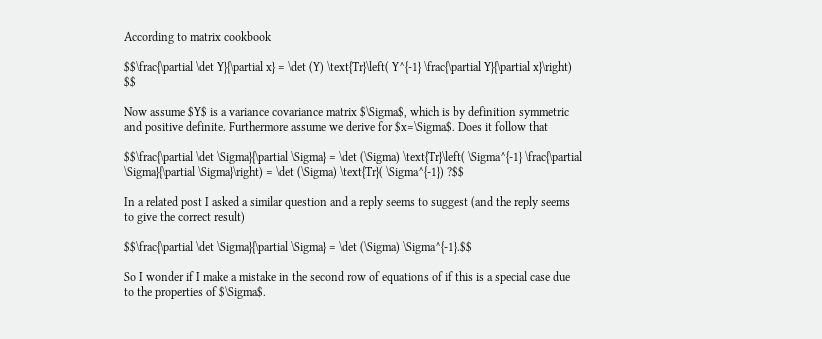According to matrix cookbook

$$\frac{\partial \det Y}{\partial x} = \det (Y) \text{Tr}\left( Y^{-1} \frac{\partial Y}{\partial x}\right) $$

Now assume $Y$ is a variance covariance matrix $\Sigma$, which is by definition symmetric and positive definite. Furthermore assume we derive for $x=\Sigma$. Does it follow that

$$\frac{\partial \det \Sigma}{\partial \Sigma} = \det (\Sigma) \text{Tr}\left( \Sigma^{-1} \frac{\partial \Sigma}{\partial \Sigma}\right) = \det (\Sigma) \text{Tr}( \Sigma^{-1}) ?$$

In a related post I asked a similar question and a reply seems to suggest (and the reply seems to give the correct result)

$$\frac{\partial \det \Sigma}{\partial \Sigma} = \det (\Sigma) \Sigma^{-1}.$$

So I wonder if I make a mistake in the second row of equations of if this is a special case due to the properties of $\Sigma$.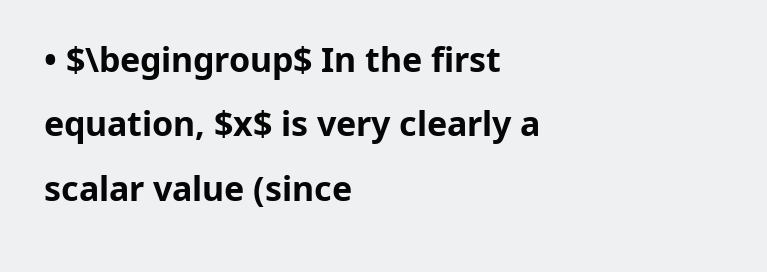• $\begingroup$ In the first equation, $x$ is very clearly a scalar value (since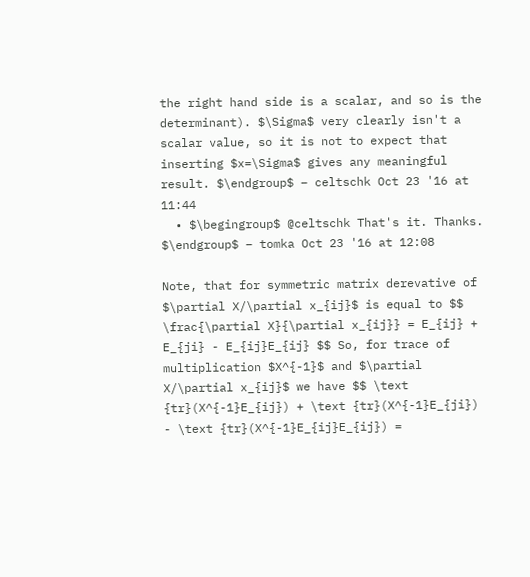the right hand side is a scalar, and so is the determinant). $\Sigma$ very clearly isn't a scalar value, so it is not to expect that inserting $x=\Sigma$ gives any meaningful result. $\endgroup$ – celtschk Oct 23 '16 at 11:44
  • $\begingroup$ @celtschk That's it. Thanks. $\endgroup$ – tomka Oct 23 '16 at 12:08

Note, that for symmetric matrix derevative of $\partial X/\partial x_{ij}$ is equal to $$ \frac{\partial X}{\partial x_{ij}} = E_{ij} + E_{ji} - E_{ij}E_{ij} $$ So, for trace of multiplication $X^{-1}$ and $\partial X/\partial x_{ij}$ we have $$ \text {tr}(X^{-1}E_{ij}) + \text {tr}(X^{-1}E_{ji}) - \text {tr}(X^{-1}E_{ij}E_{ij}) =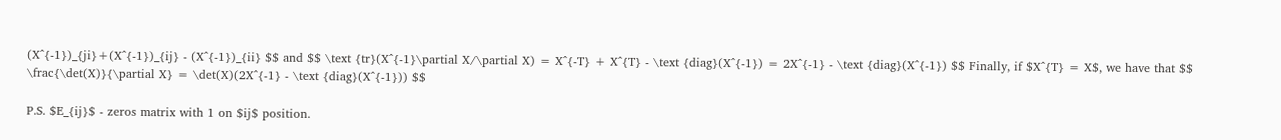(X^{-1})_{ji}+(X^{-1})_{ij} - (X^{-1})_{ii} $$ and $$ \text {tr}(X^{-1}\partial X/\partial X) = X^{-T} + X^{T} - \text {diag}(X^{-1}) = 2X^{-1} - \text {diag}(X^{-1}) $$ Finally, if $X^{T} = X$, we have that $$ \frac{\det(X)}{\partial X} = \det(X)(2X^{-1} - \text {diag}(X^{-1})) $$

P.S. $E_{ij}$ - zeros matrix with 1 on $ij$ position.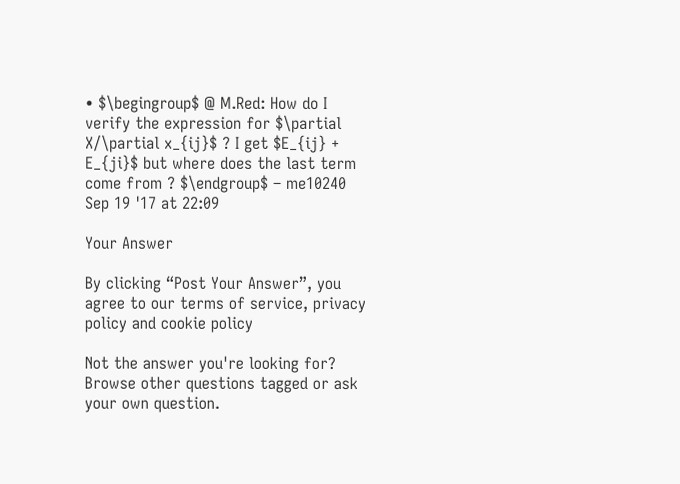• $\begingroup$ @ M.Red: How do I verify the expression for $\partial X/\partial x_{ij}$ ? I get $E_{ij} + E_{ji}$ but where does the last term come from ? $\endgroup$ – me10240 Sep 19 '17 at 22:09

Your Answer

By clicking “Post Your Answer”, you agree to our terms of service, privacy policy and cookie policy

Not the answer you're looking for? Browse other questions tagged or ask your own question.